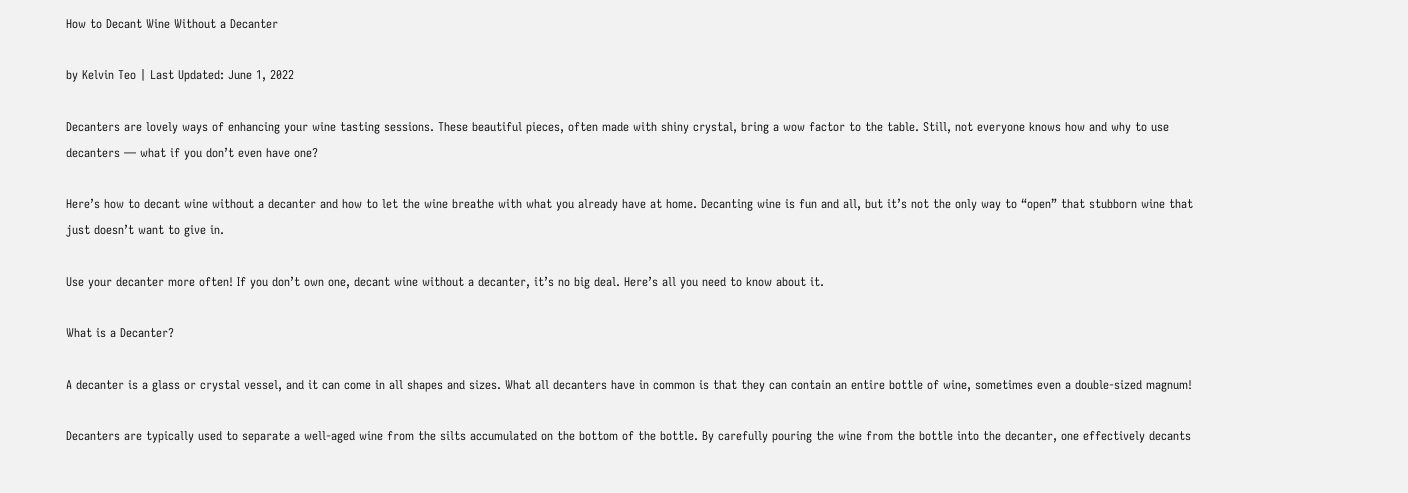How to Decant Wine Without a Decanter

by Kelvin Teo | Last Updated: June 1, 2022

Decanters are lovely ways of enhancing your wine tasting sessions. These beautiful pieces, often made with shiny crystal, bring a wow factor to the table. Still, not everyone knows how and why to use decanters — what if you don’t even have one?

Here’s how to decant wine without a decanter and how to let the wine breathe with what you already have at home. Decanting wine is fun and all, but it’s not the only way to “open” that stubborn wine that just doesn’t want to give in.

Use your decanter more often! If you don’t own one, decant wine without a decanter, it’s no big deal. Here’s all you need to know about it.

What is a Decanter?

A decanter is a glass or crystal vessel, and it can come in all shapes and sizes. What all decanters have in common is that they can contain an entire bottle of wine, sometimes even a double-sized magnum!

Decanters are typically used to separate a well-aged wine from the silts accumulated on the bottom of the bottle. By carefully pouring the wine from the bottle into the decanter, one effectively decants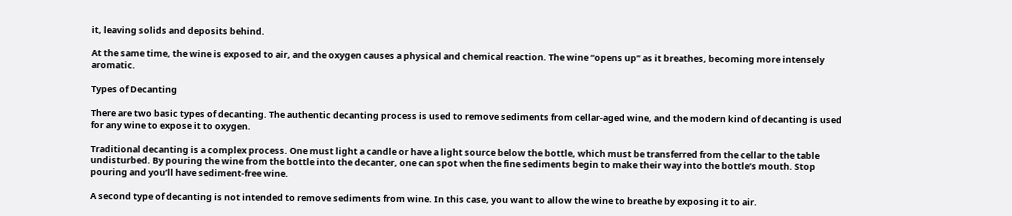it, leaving solids and deposits behind.

At the same time, the wine is exposed to air, and the oxygen causes a physical and chemical reaction. The wine “opens up” as it breathes, becoming more intensely aromatic.

Types of Decanting

There are two basic types of decanting. The authentic decanting process is used to remove sediments from cellar-aged wine, and the modern kind of decanting is used for any wine to expose it to oxygen.

Traditional decanting is a complex process. One must light a candle or have a light source below the bottle, which must be transferred from the cellar to the table undisturbed. By pouring the wine from the bottle into the decanter, one can spot when the fine sediments begin to make their way into the bottle’s mouth. Stop pouring and you’ll have sediment-free wine.

A second type of decanting is not intended to remove sediments from wine. In this case, you want to allow the wine to breathe by exposing it to air.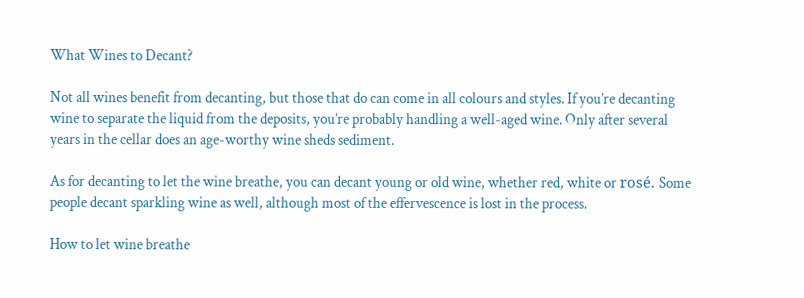What Wines to Decant?

Not all wines benefit from decanting, but those that do can come in all colours and styles. If you’re decanting wine to separate the liquid from the deposits, you’re probably handling a well-aged wine. Only after several years in the cellar does an age-worthy wine sheds sediment.

As for decanting to let the wine breathe, you can decant young or old wine, whether red, white or rosé. Some people decant sparkling wine as well, although most of the effervescence is lost in the process.

How to let wine breathe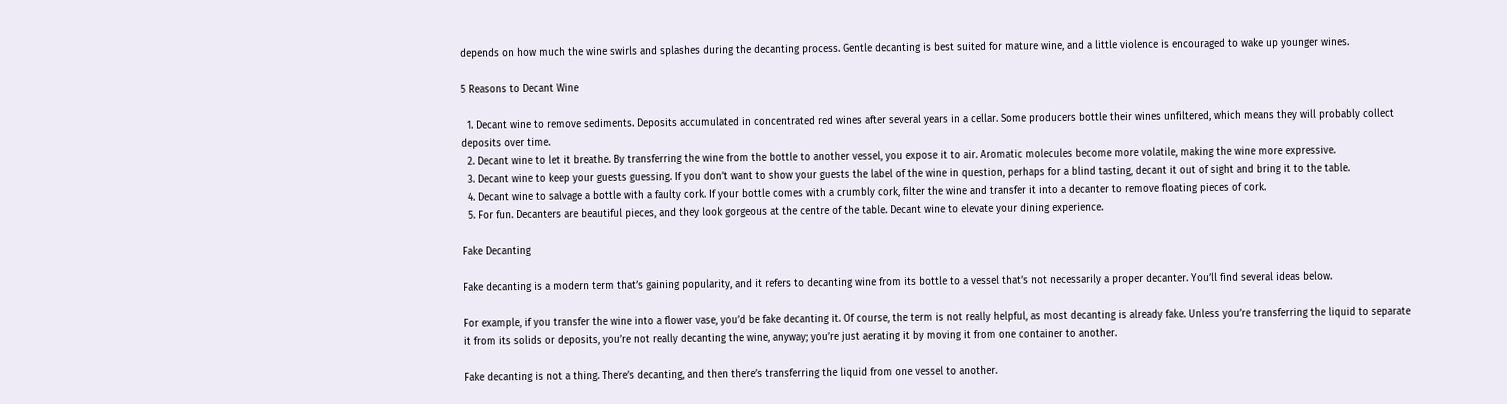depends on how much the wine swirls and splashes during the decanting process. Gentle decanting is best suited for mature wine, and a little violence is encouraged to wake up younger wines.

5 Reasons to Decant Wine

  1. Decant wine to remove sediments. Deposits accumulated in concentrated red wines after several years in a cellar. Some producers bottle their wines unfiltered, which means they will probably collect deposits over time.
  2. Decant wine to let it breathe. By transferring the wine from the bottle to another vessel, you expose it to air. Aromatic molecules become more volatile, making the wine more expressive.
  3. Decant wine to keep your guests guessing. If you don’t want to show your guests the label of the wine in question, perhaps for a blind tasting, decant it out of sight and bring it to the table.
  4. Decant wine to salvage a bottle with a faulty cork. If your bottle comes with a crumbly cork, filter the wine and transfer it into a decanter to remove floating pieces of cork.
  5. For fun. Decanters are beautiful pieces, and they look gorgeous at the centre of the table. Decant wine to elevate your dining experience.

Fake Decanting

Fake decanting is a modern term that’s gaining popularity, and it refers to decanting wine from its bottle to a vessel that’s not necessarily a proper decanter. You’ll find several ideas below.

For example, if you transfer the wine into a flower vase, you’d be fake decanting it. Of course, the term is not really helpful, as most decanting is already fake. Unless you’re transferring the liquid to separate it from its solids or deposits, you’re not really decanting the wine, anyway; you’re just aerating it by moving it from one container to another.

Fake decanting is not a thing. There’s decanting, and then there’s transferring the liquid from one vessel to another.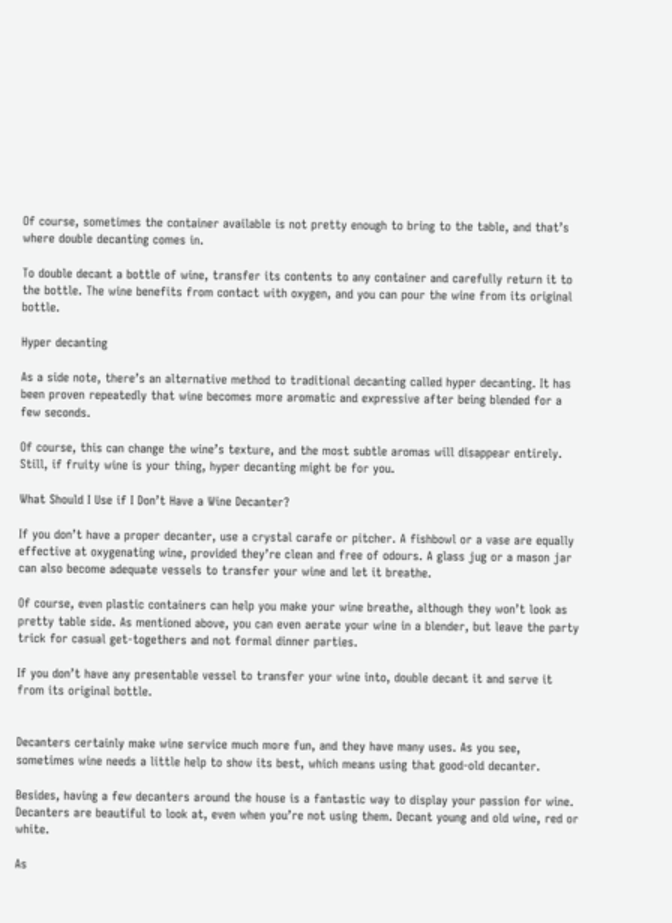Of course, sometimes the container available is not pretty enough to bring to the table, and that’s where double decanting comes in.

To double decant a bottle of wine, transfer its contents to any container and carefully return it to the bottle. The wine benefits from contact with oxygen, and you can pour the wine from its original bottle.

Hyper decanting

As a side note, there’s an alternative method to traditional decanting called hyper decanting. It has been proven repeatedly that wine becomes more aromatic and expressive after being blended for a few seconds.

Of course, this can change the wine’s texture, and the most subtle aromas will disappear entirely. Still, if fruity wine is your thing, hyper decanting might be for you.

What Should I Use if I Don’t Have a Wine Decanter?

If you don’t have a proper decanter, use a crystal carafe or pitcher. A fishbowl or a vase are equally effective at oxygenating wine, provided they’re clean and free of odours. A glass jug or a mason jar can also become adequate vessels to transfer your wine and let it breathe.

Of course, even plastic containers can help you make your wine breathe, although they won’t look as pretty table side. As mentioned above, you can even aerate your wine in a blender, but leave the party trick for casual get-togethers and not formal dinner parties.

If you don’t have any presentable vessel to transfer your wine into, double decant it and serve it from its original bottle.


Decanters certainly make wine service much more fun, and they have many uses. As you see, sometimes wine needs a little help to show its best, which means using that good-old decanter.

Besides, having a few decanters around the house is a fantastic way to display your passion for wine. Decanters are beautiful to look at, even when you’re not using them. Decant young and old wine, red or white.

As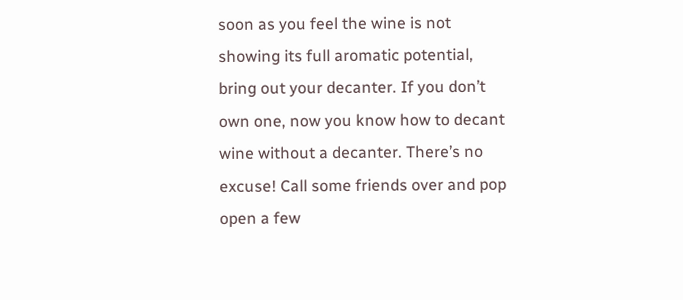soon as you feel the wine is not showing its full aromatic potential, bring out your decanter. If you don’t own one, now you know how to decant wine without a decanter. There’s no excuse! Call some friends over and pop open a few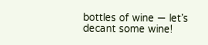bottles of wine — let’s decant some wine!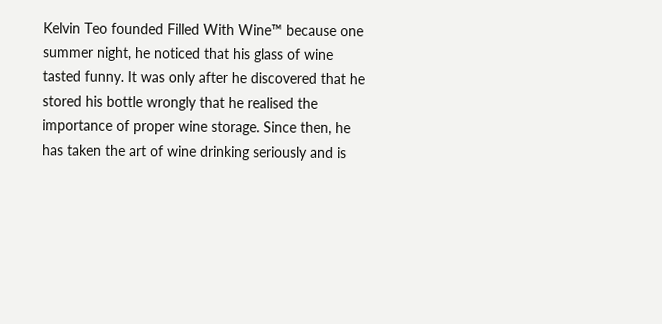Kelvin Teo founded Filled With Wine™ because one summer night, he noticed that his glass of wine tasted funny. It was only after he discovered that he stored his bottle wrongly that he realised the importance of proper wine storage. Since then, he has taken the art of wine drinking seriously and is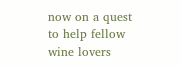now on a quest to help fellow wine lovers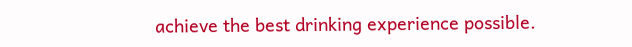achieve the best drinking experience possible.